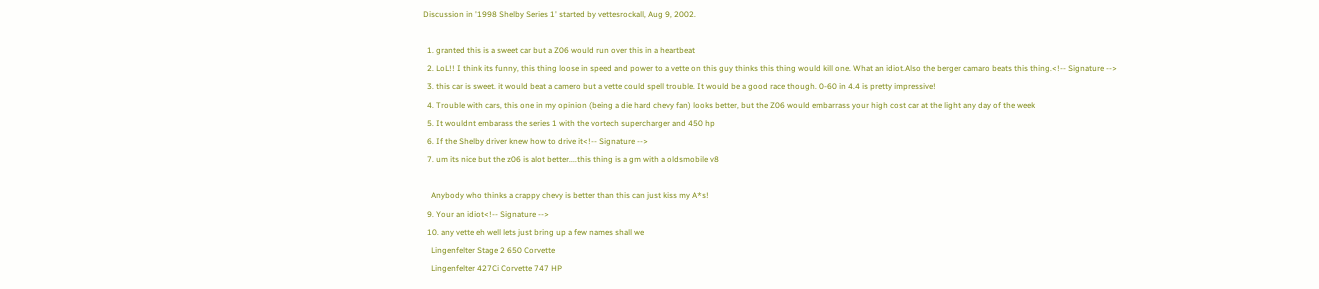Discussion in '1998 Shelby Series 1' started by vettesrockall, Aug 9, 2002.

  1. granted this is a sweet car but a Z06 would run over this in a heartbeat
  2. LoL!! I think its funny, this thing loose in speed and power to a vette on this guy thinks this thing would kill one. What an idiot.Also the berger camaro beats this thing.<!-- Signature -->
  3. this car is sweet. it would beat a camero but a vette could spell trouble. It would be a good race though. 0-60 in 4.4 is pretty impressive!
  4. Trouble with cars, this one in my opinion (being a die hard chevy fan) looks better, but the Z06 would embarrass your high cost car at the light any day of the week
  5. It wouldnt embarass the series 1 with the vortech supercharger and 450 hp
  6. If the Shelby driver knew how to drive it<!-- Signature -->
  7. um its nice but the z06 is alot better....this thing is a gm with a oldsmobile v8

    Anybody who thinks a crappy chevy is better than this can just kiss my A*s!
  9. Your an idiot<!-- Signature -->
  10. any vette eh well lets just bring up a few names shall we
    Lingenfelter Stage 2 650 Corvette
    Lingenfelter 427Ci Corvette 747 HP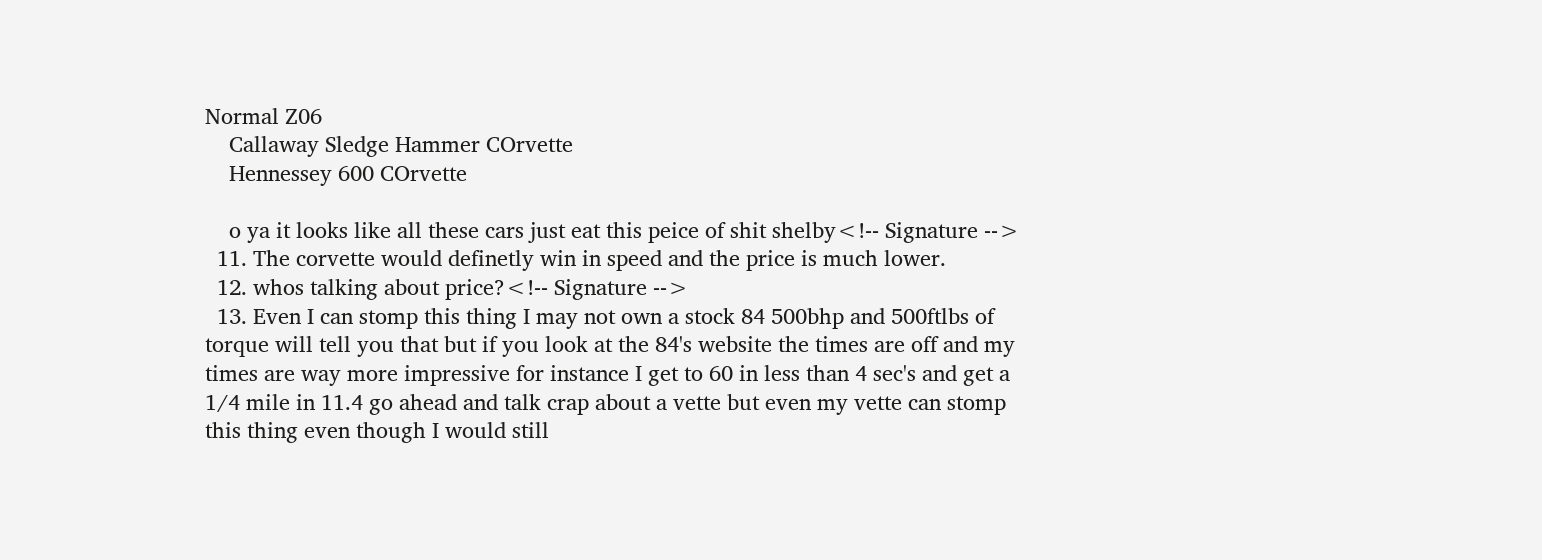Normal Z06
    Callaway Sledge Hammer COrvette
    Hennessey 600 COrvette

    o ya it looks like all these cars just eat this peice of shit shelby<!-- Signature -->
  11. The corvette would definetly win in speed and the price is much lower.
  12. whos talking about price?<!-- Signature -->
  13. Even I can stomp this thing I may not own a stock 84 500bhp and 500ftlbs of torque will tell you that but if you look at the 84's website the times are off and my times are way more impressive for instance I get to 60 in less than 4 sec's and get a 1/4 mile in 11.4 go ahead and talk crap about a vette but even my vette can stomp this thing even though I would still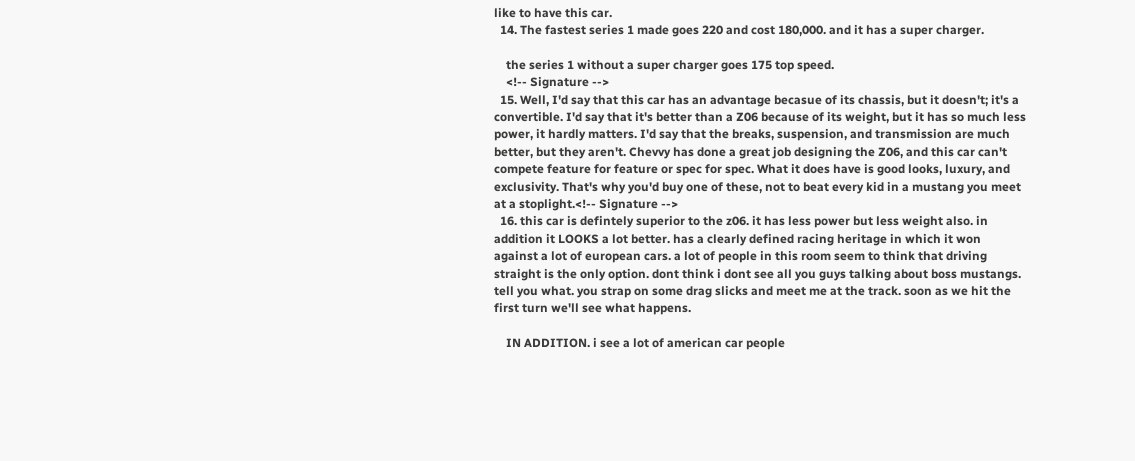like to have this car.
  14. The fastest series 1 made goes 220 and cost 180,000. and it has a super charger.

    the series 1 without a super charger goes 175 top speed.
    <!-- Signature -->
  15. Well, I'd say that this car has an advantage becasue of its chassis, but it doesn't; it's a convertible. I'd say that it's better than a Z06 because of its weight, but it has so much less power, it hardly matters. I'd say that the breaks, suspension, and transmission are much better, but they aren't. Chevvy has done a great job designing the Z06, and this car can't compete feature for feature or spec for spec. What it does have is good looks, luxury, and exclusivity. That's why you'd buy one of these, not to beat every kid in a mustang you meet at a stoplight.<!-- Signature -->
  16. this car is defintely superior to the z06. it has less power but less weight also. in addition it LOOKS a lot better. has a clearly defined racing heritage in which it won against a lot of european cars. a lot of people in this room seem to think that driving straight is the only option. dont think i dont see all you guys talking about boss mustangs. tell you what. you strap on some drag slicks and meet me at the track. soon as we hit the first turn we'll see what happens.

    IN ADDITION. i see a lot of american car people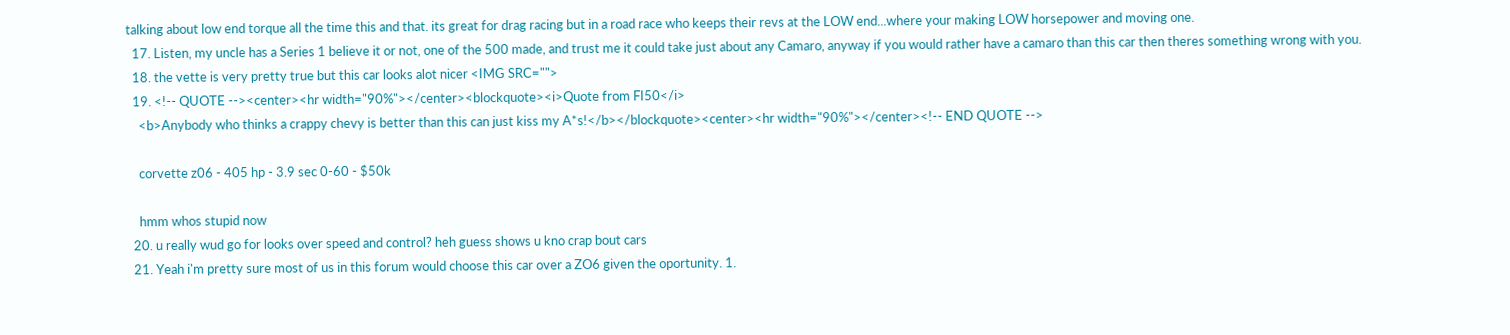talking about low end torque all the time this and that. its great for drag racing but in a road race who keeps their revs at the LOW end...where your making LOW horsepower and moving one.
  17. Listen, my uncle has a Series 1 believe it or not, one of the 500 made, and trust me it could take just about any Camaro, anyway if you would rather have a camaro than this car then theres something wrong with you.
  18. the vette is very pretty true but this car looks alot nicer <IMG SRC="">
  19. <!-- QUOTE --><center><hr width="90%"></center><blockquote><i>Quote from FI50</i>
    <b>Anybody who thinks a crappy chevy is better than this can just kiss my A*s!</b></blockquote><center><hr width="90%"></center><!-- END QUOTE -->

    corvette z06 - 405 hp - 3.9 sec 0-60 - $50k

    hmm whos stupid now
  20. u really wud go for looks over speed and control? heh guess shows u kno crap bout cars
  21. Yeah i'm pretty sure most of us in this forum would choose this car over a ZO6 given the oportunity. 1.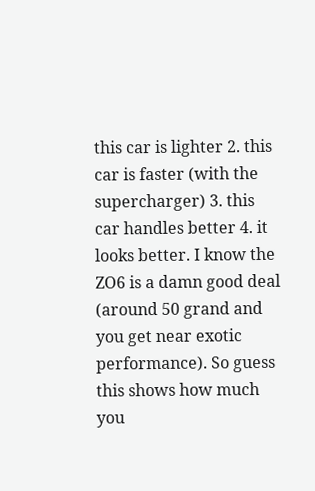this car is lighter 2. this car is faster (with the supercharger) 3. this car handles better 4. it looks better. I know the ZO6 is a damn good deal (around 50 grand and you get near exotic performance). So guess this shows how much you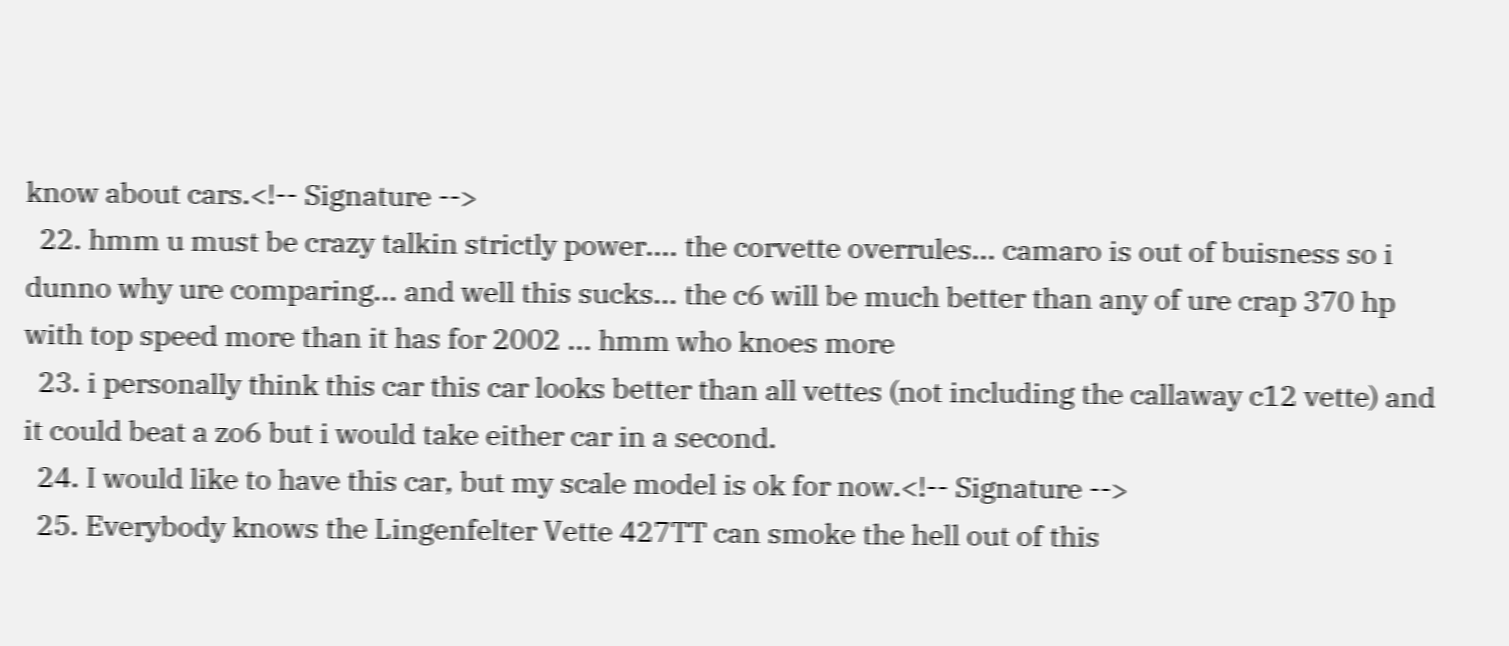know about cars.<!-- Signature -->
  22. hmm u must be crazy talkin strictly power.... the corvette overrules... camaro is out of buisness so i dunno why ure comparing... and well this sucks... the c6 will be much better than any of ure crap 370 hp with top speed more than it has for 2002 ... hmm who knoes more
  23. i personally think this car this car looks better than all vettes (not including the callaway c12 vette) and it could beat a zo6 but i would take either car in a second.
  24. I would like to have this car, but my scale model is ok for now.<!-- Signature -->
  25. Everybody knows the Lingenfelter Vette 427TT can smoke the hell out of this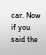car. Now if you said the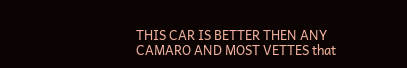THIS CAR IS BETTER THEN ANY CAMARO AND MOST VETTES that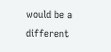would be a different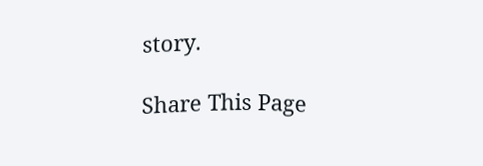story.

Share This Page